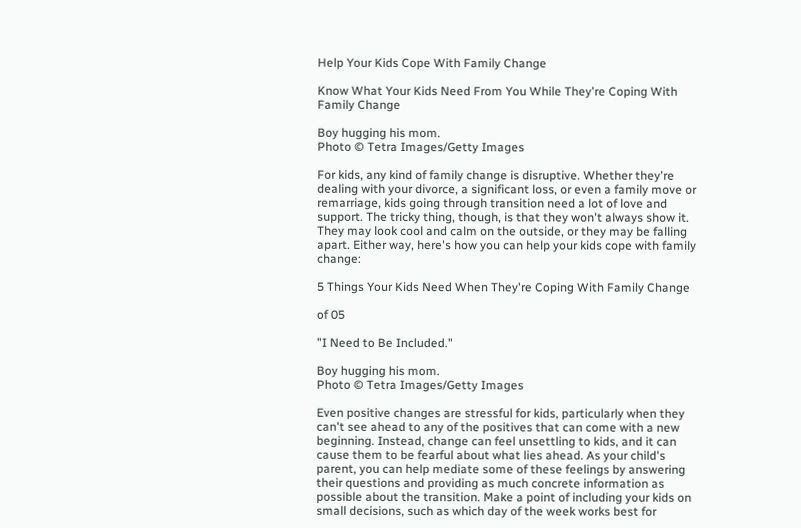Help Your Kids Cope With Family Change

Know What Your Kids Need From You While They're Coping With Family Change

Boy hugging his mom.
Photo © Tetra Images/Getty Images

For kids, any kind of family change is disruptive. Whether they're dealing with your divorce, a significant loss, or even a family move or remarriage, kids going through transition need a lot of love and support. The tricky thing, though, is that they won't always show it. They may look cool and calm on the outside, or they may be falling apart. Either way, here's how you can help your kids cope with family change:

5 Things Your Kids Need When They're Coping With Family Change

of 05

"I Need to Be Included."

Boy hugging his mom.
Photo © Tetra Images/Getty Images

Even positive changes are stressful for kids, particularly when they can't see ahead to any of the positives that can come with a new beginning. Instead, change can feel unsettling to kids, and it can cause them to be fearful about what lies ahead. As your child's parent, you can help mediate some of these feelings by answering their questions and providing as much concrete information as possible about the transition. Make a point of including your kids on small decisions, such as which day of the week works best for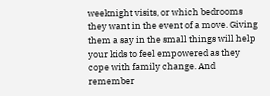weeknight visits, or which bedrooms they want in the event of a move. Giving them a say in the small things will help your kids to feel empowered as they cope with family change. And remember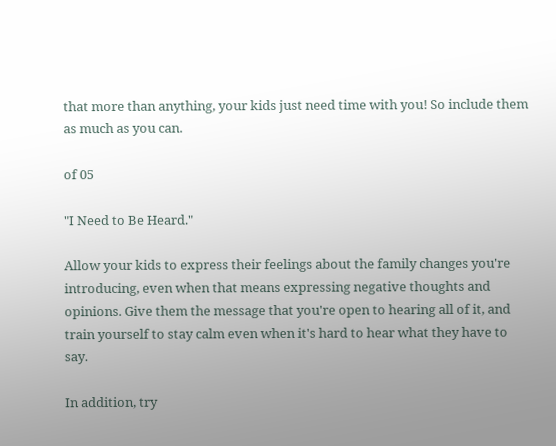that more than anything, your kids just need time with you! So include them as much as you can.

of 05

"I Need to Be Heard."

Allow your kids to express their feelings about the family changes you're introducing, even when that means expressing negative thoughts and opinions. Give them the message that you're open to hearing all of it, and train yourself to stay calm even when it's hard to hear what they have to say.

In addition, try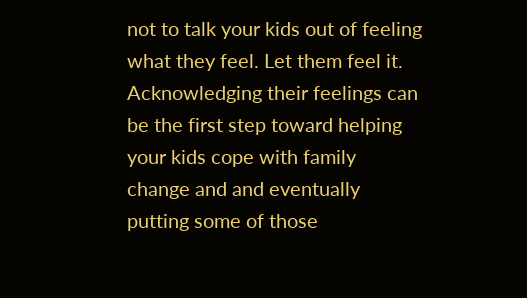not to talk your kids out of feeling what they feel. Let them feel it. Acknowledging their feelings can be the first step toward helping your kids cope with family change and and eventually putting some of those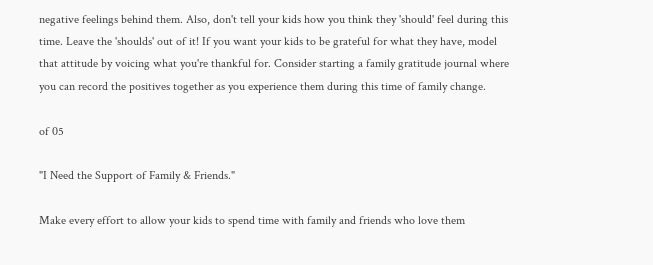negative feelings behind them. Also, don't tell your kids how you think they 'should' feel during this time. Leave the 'shoulds' out of it! If you want your kids to be grateful for what they have, model that attitude by voicing what you're thankful for. Consider starting a family gratitude journal where you can record the positives together as you experience them during this time of family change.

of 05

"I Need the Support of Family & Friends."

Make every effort to allow your kids to spend time with family and friends who love them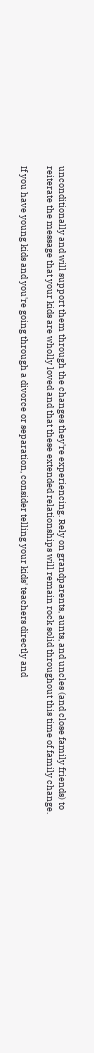unconditionally and will support them through the changes they're experiencing. Rely on grandparents, aunts, and uncles (and close family friends) to reiterate the message that your kids are wholly loved and that these extended relationships will remain rock solid throughout this time of family change.

If you have young kids and you're going through a divorce or separation, consider telling your kids' teachers directly and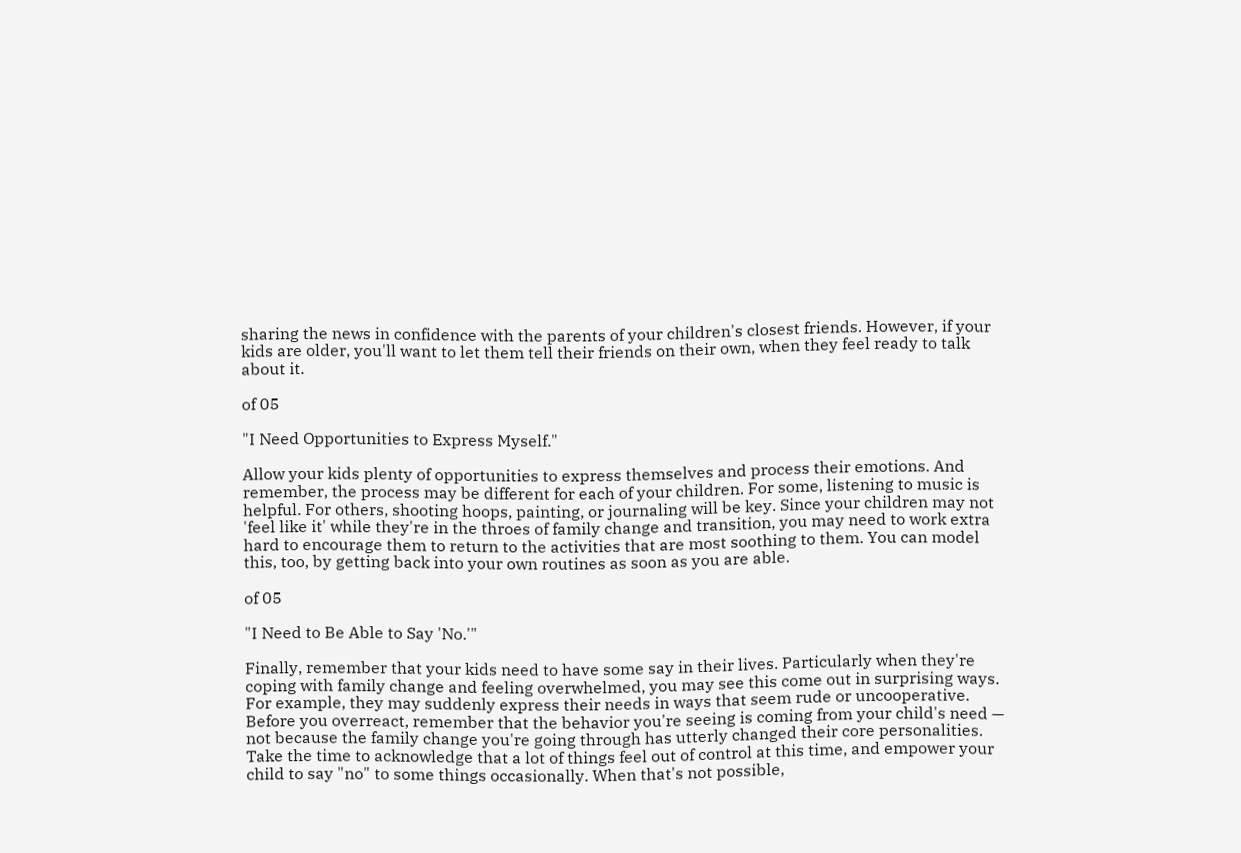sharing the news in confidence with the parents of your children's closest friends. However, if your kids are older, you'll want to let them tell their friends on their own, when they feel ready to talk about it.

of 05

"I Need Opportunities to Express Myself."

Allow your kids plenty of opportunities to express themselves and process their emotions. And remember, the process may be different for each of your children. For some, listening to music is helpful. For others, shooting hoops, painting, or journaling will be key. Since your children may not 'feel like it' while they're in the throes of family change and transition, you may need to work extra hard to encourage them to return to the activities that are most soothing to them. You can model this, too, by getting back into your own routines as soon as you are able.

of 05

"I Need to Be Able to Say 'No.'"

Finally, remember that your kids need to have some say in their lives. Particularly when they're coping with family change and feeling overwhelmed, you may see this come out in surprising ways. For example, they may suddenly express their needs in ways that seem rude or uncooperative. Before you overreact, remember that the behavior you're seeing is coming from your child's need — not because the family change you're going through has utterly changed their core personalities. Take the time to acknowledge that a lot of things feel out of control at this time, and empower your child to say "no" to some things occasionally. When that's not possible,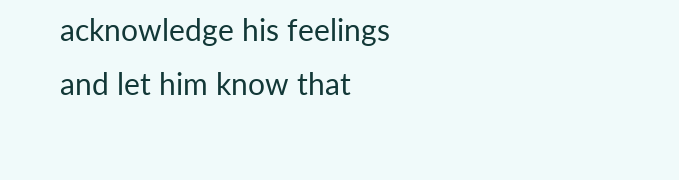acknowledge his feelings and let him know that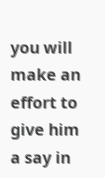you will make an effort to give him a say in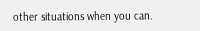other situations when you can.